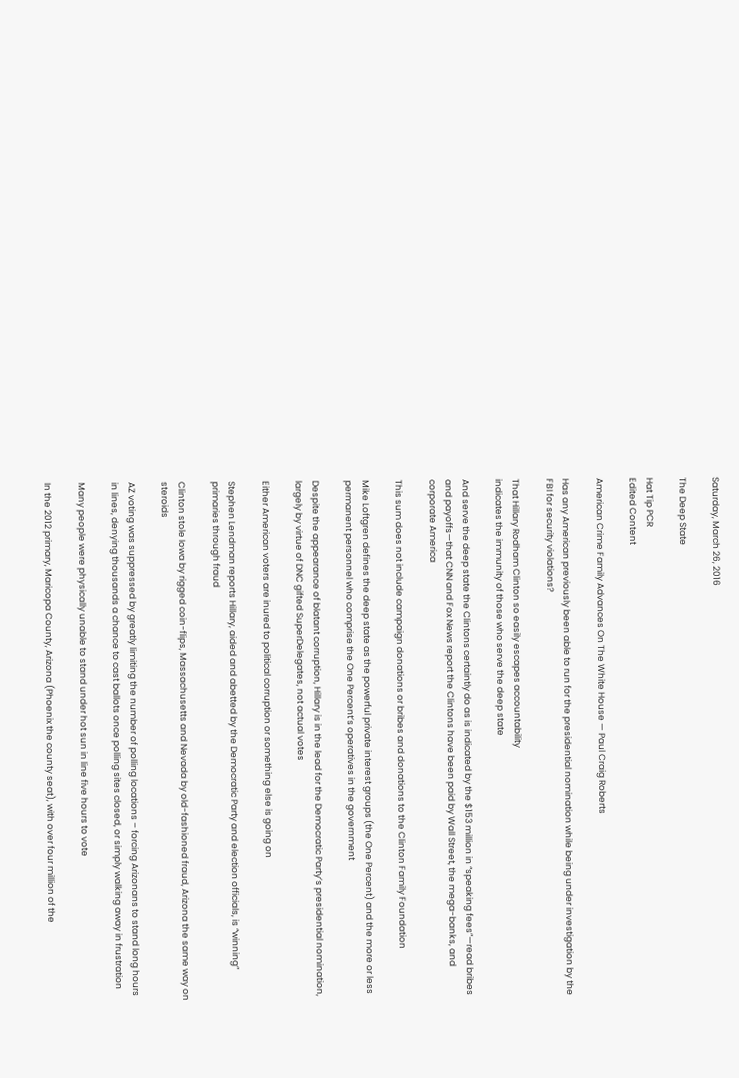Saturday, March 26, 2016

The Deep State

Hat Tip PCR
Edited Content

American Crime Family Advances On The White House — Paul Craig Roberts

Has any American previously been able to run for the presidential nomination while being under investigation by the FBI for security violations?

That Hillary Rodham Clinton so easily escapes accountability
indicates the immunity of those who serve the deep state

And serve the deep state the Clintons certaintly do as is indicated by the $153 million in “speaking fees”—read bribes and payoffs—that CNN and Fox News report the Clintons have been paid by Wall Street, the mega-banks, and corporate America

This sum does not include campaign donations or bribes and donations to the Clinton Family Foundation

Mike Loftgren defines the deep state as the powerful private interest groups (the One Percent) and the more or less permanent personnel who comprise the One Percent’s operatives in the government

Despite the appearance of blatant corruption, Hillary is in the lead for the Democratic Party’s presidential nomination, largely by virtue of DNC gifted SuperDelegates, not actual votes

Either American voters are inured to political corruption or something else is going on

Stephen Lendman reports Hillary, aided and abetted by the Democratic Party and election officials, is “winning” primaries through fraud

Clinton stole Iowa by rigged coin-flips, Massachusetts and Nevada by old-fashioned fraud, Arizona the same way on steroids

AZ voting was suppressed by greatly limiting the number of polling locations – forcing Arizonans to stand long hours in lines, denying thousands a chance to cast ballots once polling sites closed, or simply walking away in frustration

Many people were physically unable to stand under hot sun in line five hours to vote

In the 2012 primary, Maricopa County, Arizona (Phoenix the county seat), with over four million of the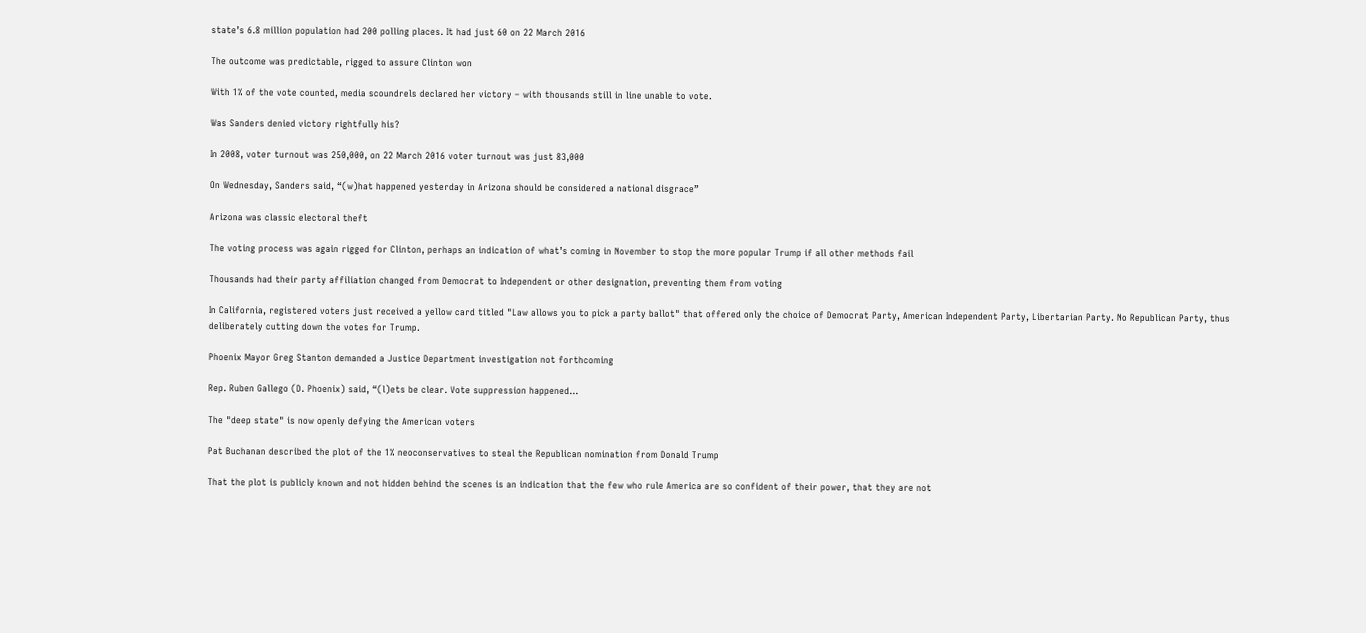state’s 6.8 million population had 200 polling places. It had just 60 on 22 March 2016

The outcome was predictable, rigged to assure Clinton won

With 1% of the vote counted, media scoundrels declared her victory – with thousands still in line unable to vote.

Was Sanders denied victory rightfully his?

In 2008, voter turnout was 250,000, on 22 March 2016 voter turnout was just 83,000

On Wednesday, Sanders said, “(w)hat happened yesterday in Arizona should be considered a national disgrace”

Arizona was classic electoral theft

The voting process was again rigged for Clinton, perhaps an indication of what’s coming in November to stop the more popular Trump if all other methods fail

Thousands had their party affiliation changed from Democrat to Independent or other designation, preventing them from voting

In California, registered voters just received a yellow card titled "Law allows you to pick a party ballot" that offered only the choice of Democrat Party, American Independent Party, Libertarian Party. No Republican Party, thus deliberately cutting down the votes for Trump.

Phoenix Mayor Greg Stanton demanded a Justice Department investigation not forthcoming

Rep. Ruben Gallego (D. Phoenix) said, “(l)ets be clear. Vote suppression happened…

The "deep state" is now openly defying the American voters

Pat Buchanan described the plot of the 1% neoconservatives to steal the Republican nomination from Donald Trump

That the plot is publicly known and not hidden behind the scenes is an indication that the few who rule America are so confident of their power, that they are not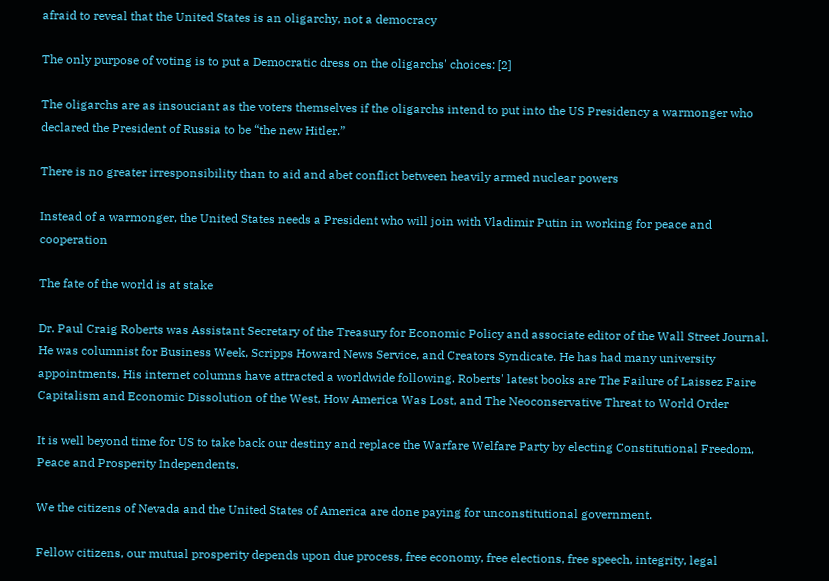afraid to reveal that the United States is an oligarchy, not a democracy

The only purpose of voting is to put a Democratic dress on the oligarchs' choices: [2]

The oligarchs are as insouciant as the voters themselves if the oligarchs intend to put into the US Presidency a warmonger who declared the President of Russia to be “the new Hitler.”

There is no greater irresponsibility than to aid and abet conflict between heavily armed nuclear powers

Instead of a warmonger, the United States needs a President who will join with Vladimir Putin in working for peace and cooperation

The fate of the world is at stake

Dr. Paul Craig Roberts was Assistant Secretary of the Treasury for Economic Policy and associate editor of the Wall Street Journal. He was columnist for Business Week, Scripps Howard News Service, and Creators Syndicate. He has had many university appointments. His internet columns have attracted a worldwide following. Roberts' latest books are The Failure of Laissez Faire Capitalism and Economic Dissolution of the West, How America Was Lost, and The Neoconservative Threat to World Order

It is well beyond time for US to take back our destiny and replace the Warfare Welfare Party by electing Constitutional Freedom, Peace and Prosperity Independents.

We the citizens of Nevada and the United States of America are done paying for unconstitutional government.

Fellow citizens, our mutual prosperity depends upon due process, free economy, free elections, free speech, integrity, legal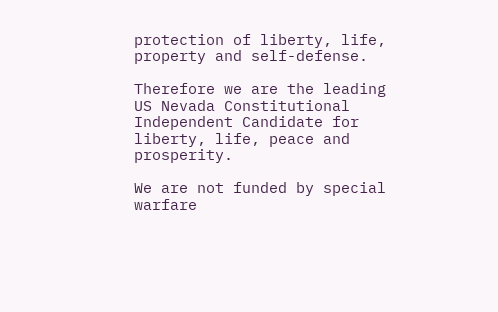protection of liberty, life, property and self-defense.

Therefore we are the leading US Nevada Constitutional Independent Candidate for liberty, life, peace and prosperity.

We are not funded by special warfare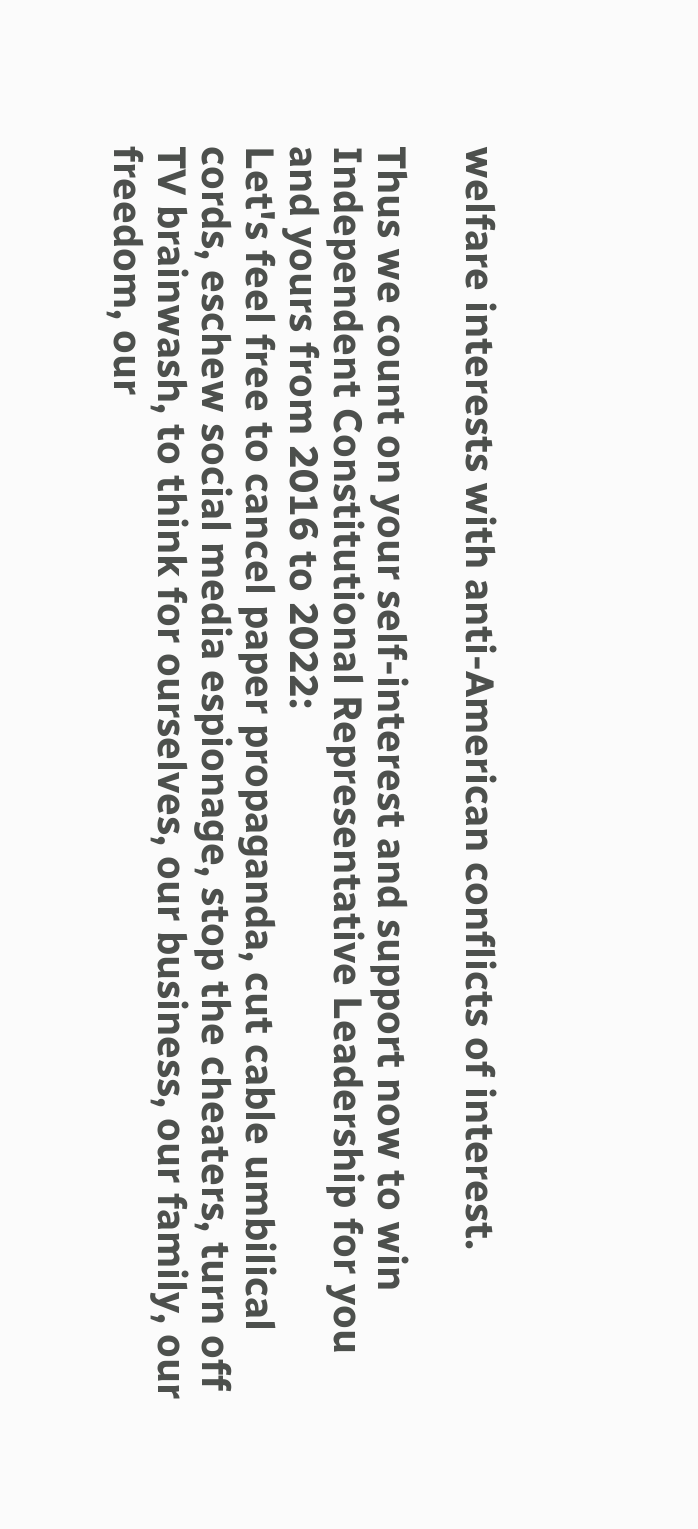welfare interests with anti-American conflicts of interest.

Thus we count on your self-interest and support now to win Independent Constitutional Representative Leadership for you and yours from 2016 to 2022:
Let's feel free to cancel paper propaganda, cut cable umbilical cords, eschew social media espionage, stop the cheaters, turn off TV brainwash, to think for ourselves, our business, our family, our freedom, our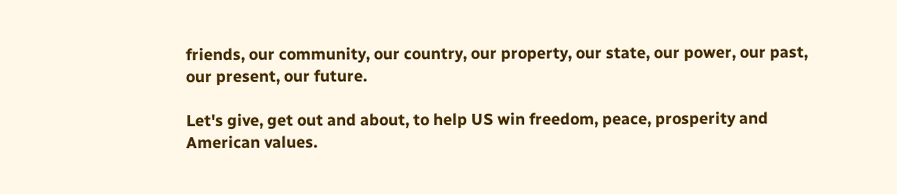friends, our community, our country, our property, our state, our power, our past, our present, our future.

Let's give, get out and about, to help US win freedom, peace, prosperity and American values.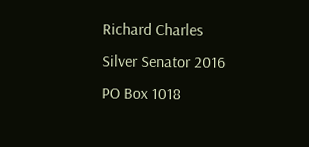Richard Charles
Silver Senator 2016
PO Box 1018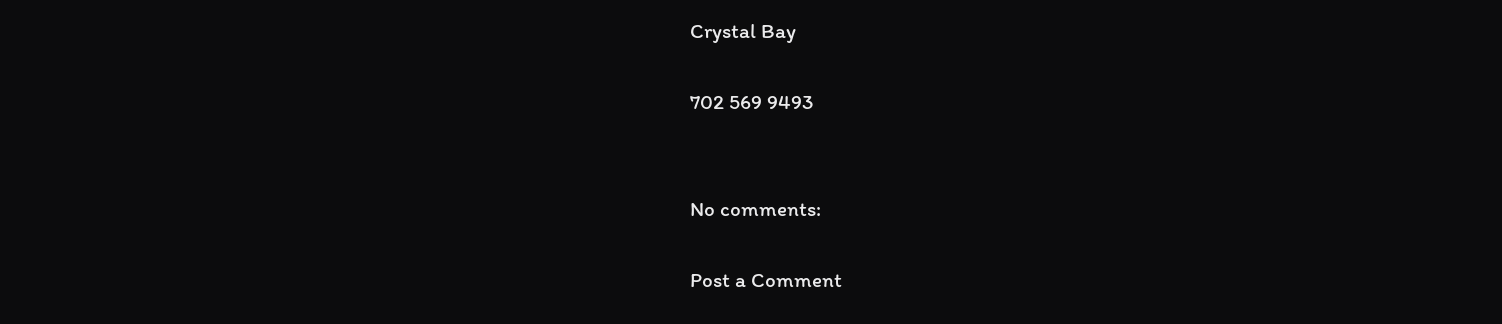Crystal Bay

702 569 9493


No comments:

Post a Comment